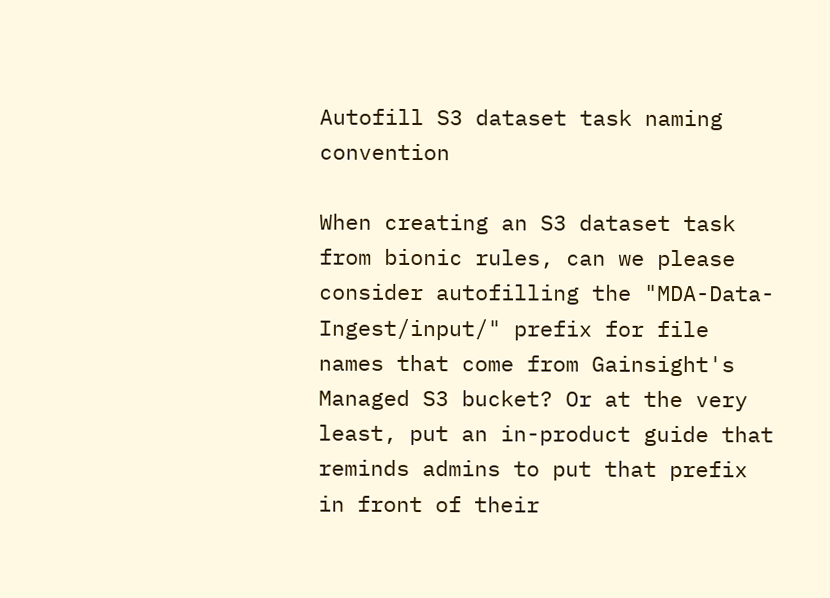Autofill S3 dataset task naming convention

When creating an S3 dataset task from bionic rules, can we please consider autofilling the "MDA-Data-Ingest/input/" prefix for file names that come from Gainsight's Managed S3 bucket? Or at the very least, put an in-product guide that reminds admins to put that prefix in front of their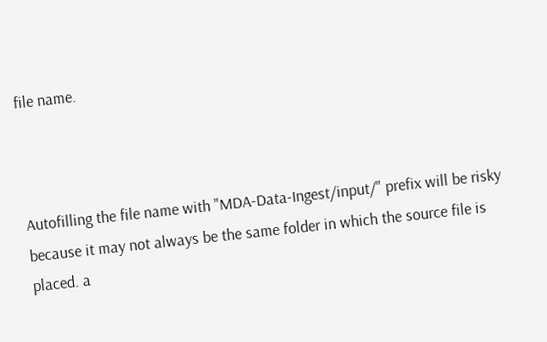file name.



Autofilling the file name with "MDA-Data-Ingest/input/" prefix will be risky because it may not always be the same folder in which the source file is placed. a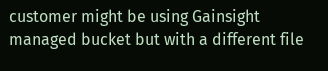customer might be using Gainsight managed bucket but with a different file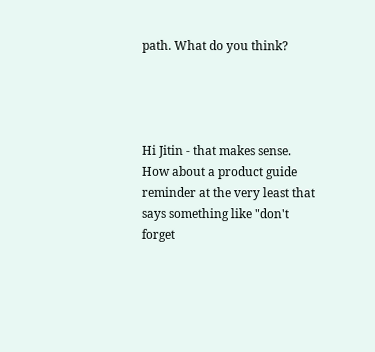path. What do you think?




Hi Jitin - that makes sense. How about a product guide reminder at the very least that says something like "don't forget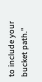to include your bucket path."